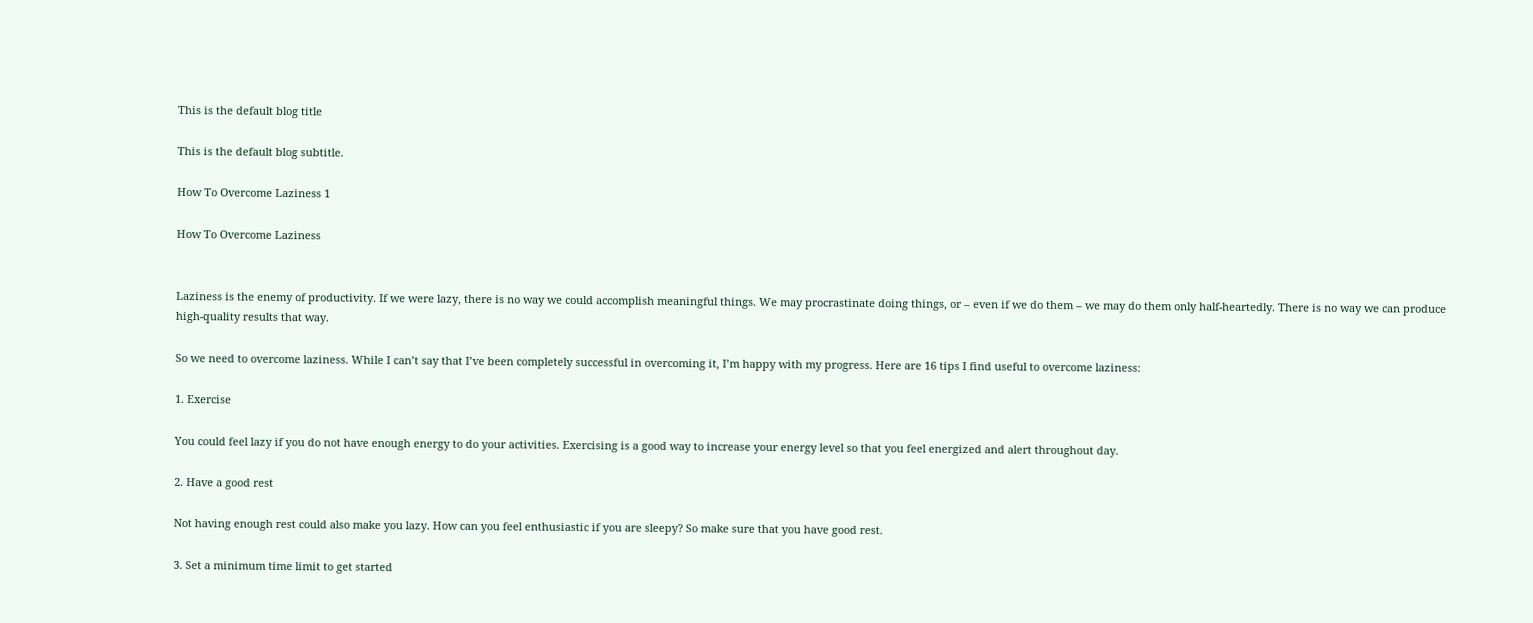This is the default blog title

This is the default blog subtitle.

How To Overcome Laziness 1

How To Overcome Laziness


Laziness is the enemy of productivity. If we were lazy, there is no way we could accomplish meaningful things. We may procrastinate doing things, or – even if we do them – we may do them only half-heartedly. There is no way we can produce high-quality results that way.

So we need to overcome laziness. While I can’t say that I’ve been completely successful in overcoming it, I’m happy with my progress. Here are 16 tips I find useful to overcome laziness:

1. Exercise

You could feel lazy if you do not have enough energy to do your activities. Exercising is a good way to increase your energy level so that you feel energized and alert throughout day.

2. Have a good rest

Not having enough rest could also make you lazy. How can you feel enthusiastic if you are sleepy? So make sure that you have good rest.

3. Set a minimum time limit to get started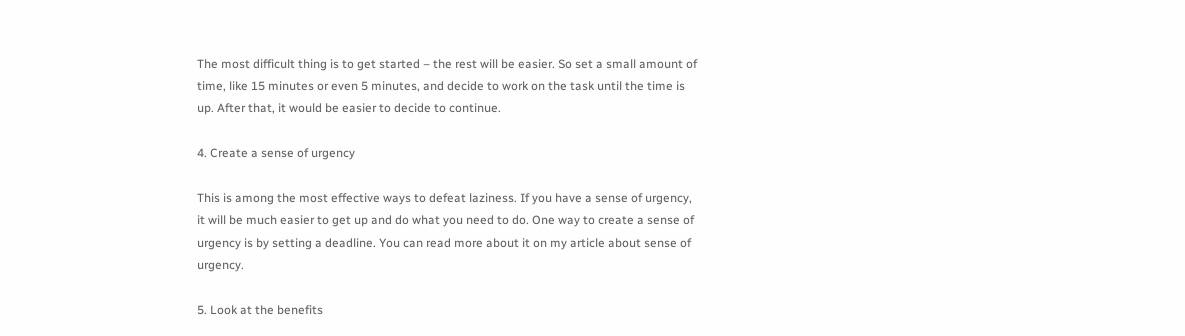The most difficult thing is to get started – the rest will be easier. So set a small amount of time, like 15 minutes or even 5 minutes, and decide to work on the task until the time is up. After that, it would be easier to decide to continue.

4. Create a sense of urgency

This is among the most effective ways to defeat laziness. If you have a sense of urgency, it will be much easier to get up and do what you need to do. One way to create a sense of urgency is by setting a deadline. You can read more about it on my article about sense of urgency.

5. Look at the benefits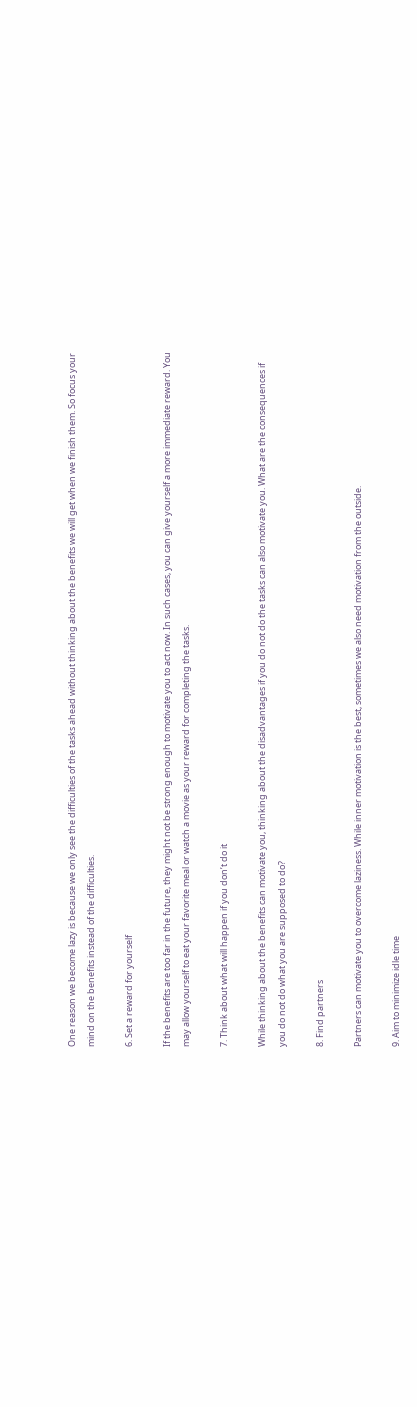One reason we become lazy is because we only see the difficulties of the tasks ahead without thinking about the benefits we will get when we finish them. So focus your mind on the benefits instead of the difficulties.

6. Set a reward for yourself

If the benefits are too far in the future, they might not be strong enough to motivate you to act now. In such cases, you can give yourself a more immediate reward. You may allow yourself to eat your favorite meal or watch a movie as your reward for completing the tasks.

7. Think about what will happen if you don’t do it

While thinking about the benefits can motivate you, thinking about the disadvantages if you do not do the tasks can also motivate you. What are the consequences if you do not do what you are supposed to do?

8. Find partners

Partners can motivate you to overcome laziness. While inner motivation is the best, sometimes we also need motivation from the outside.

9. Aim to minimize idle time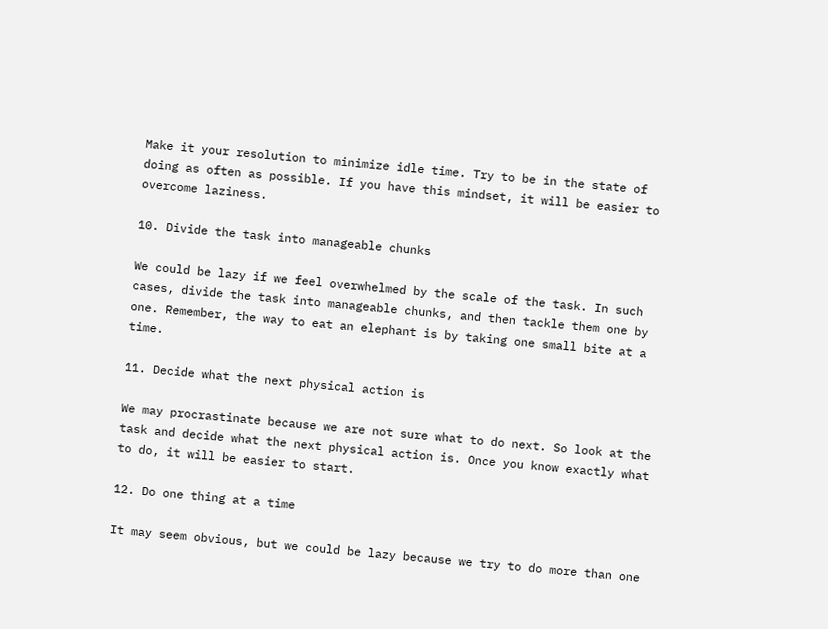Make it your resolution to minimize idle time. Try to be in the state of doing as often as possible. If you have this mindset, it will be easier to overcome laziness.

10. Divide the task into manageable chunks

We could be lazy if we feel overwhelmed by the scale of the task. In such cases, divide the task into manageable chunks, and then tackle them one by one. Remember, the way to eat an elephant is by taking one small bite at a time.

11. Decide what the next physical action is

We may procrastinate because we are not sure what to do next. So look at the task and decide what the next physical action is. Once you know exactly what to do, it will be easier to start.

12. Do one thing at a time

It may seem obvious, but we could be lazy because we try to do more than one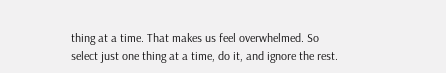thing at a time. That makes us feel overwhelmed. So select just one thing at a time, do it, and ignore the rest.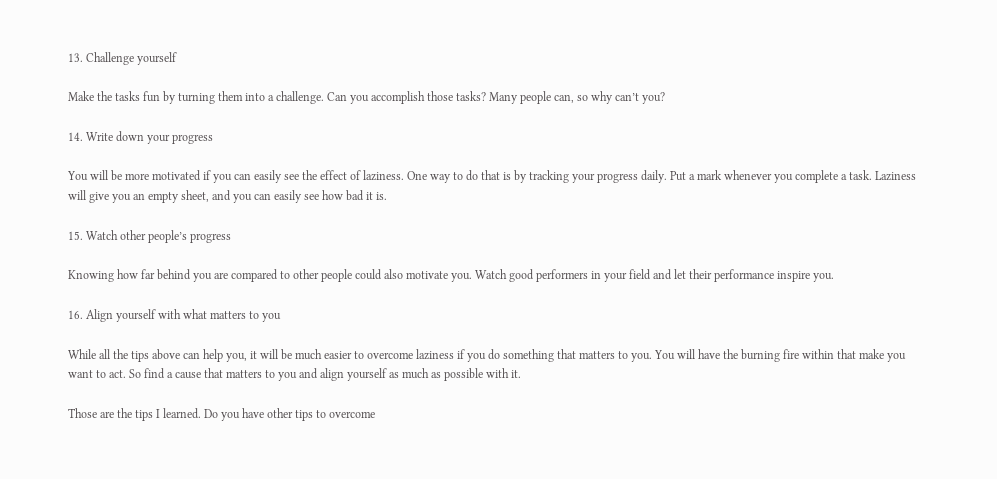13. Challenge yourself

Make the tasks fun by turning them into a challenge. Can you accomplish those tasks? Many people can, so why can’t you?

14. Write down your progress

You will be more motivated if you can easily see the effect of laziness. One way to do that is by tracking your progress daily. Put a mark whenever you complete a task. Laziness will give you an empty sheet, and you can easily see how bad it is.

15. Watch other people’s progress

Knowing how far behind you are compared to other people could also motivate you. Watch good performers in your field and let their performance inspire you.

16. Align yourself with what matters to you

While all the tips above can help you, it will be much easier to overcome laziness if you do something that matters to you. You will have the burning fire within that make you want to act. So find a cause that matters to you and align yourself as much as possible with it.

Those are the tips I learned. Do you have other tips to overcome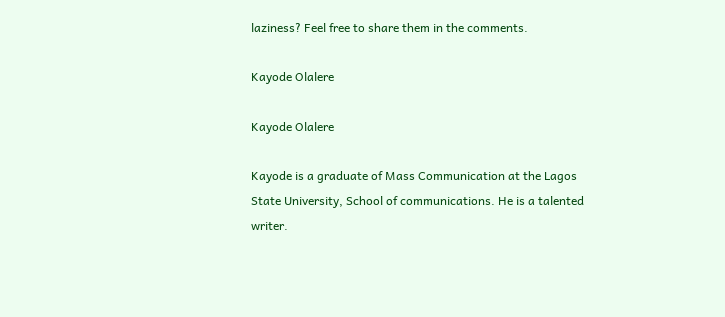laziness? Feel free to share them in the comments.

Kayode Olalere

Kayode Olalere

Kayode is a graduate of Mass Communication at the Lagos State University, School of communications. He is a talented writer.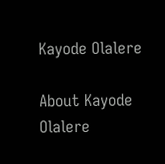Kayode Olalere

About Kayode Olalere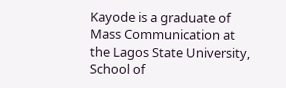Kayode is a graduate of Mass Communication at the Lagos State University, School of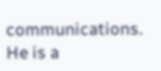communications. He is a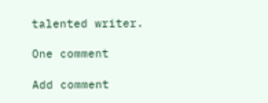talented writer.

One comment

Add comment